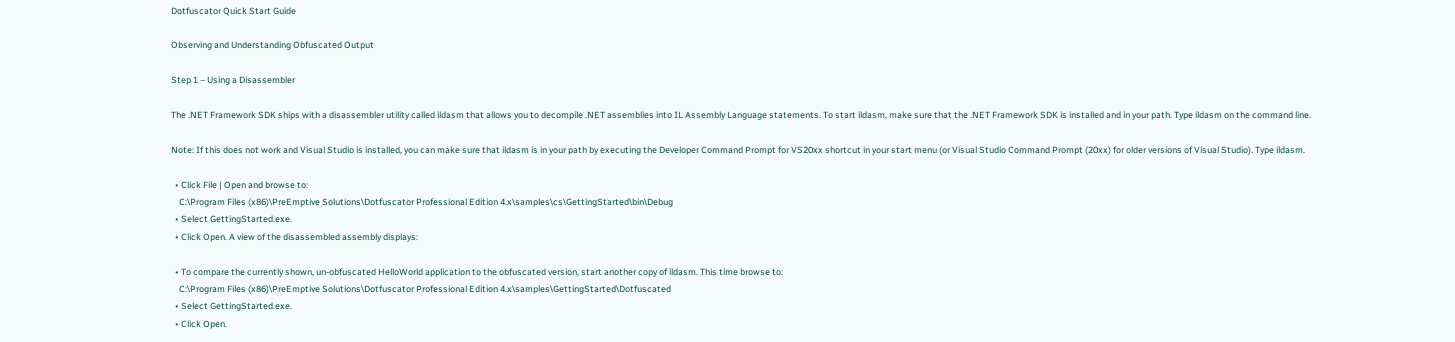Dotfuscator Quick Start Guide

Observing and Understanding Obfuscated Output

Step 1 – Using a Disassembler

The .NET Framework SDK ships with a disassembler utility called ildasm that allows you to decompile .NET assemblies into IL Assembly Language statements. To start ildasm, make sure that the .NET Framework SDK is installed and in your path. Type ildasm on the command line.

Note: If this does not work and Visual Studio is installed, you can make sure that ildasm is in your path by executing the Developer Command Prompt for VS20xx shortcut in your start menu (or Visual Studio Command Prompt (20xx) for older versions of Visual Studio). Type ildasm.

  • Click File | Open and browse to:
    C:\Program Files (x86)\PreEmptive Solutions\Dotfuscator Professional Edition 4.x\samples\cs\GettingStarted\bin\Debug
  • Select GettingStarted.exe.
  • Click Open. A view of the disassembled assembly displays:

  • To compare the currently shown, un-obfuscated HelloWorld application to the obfuscated version, start another copy of ildasm. This time browse to:
    C:\Program Files (x86)\PreEmptive Solutions\Dotfuscator Professional Edition 4.x\samples\GettingStarted\Dotfuscated
  • Select GettingStarted.exe.
  • Click Open.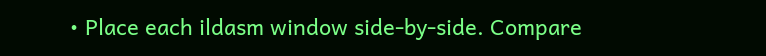• Place each ildasm window side-by-side. Compare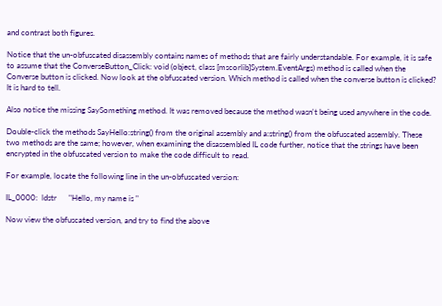and contrast both figures.

Notice that the un-obfuscated disassembly contains names of methods that are fairly understandable. For example, it is safe to assume that the ConverseButton_Click: void (object, class [mscorlib]System.EventArgs) method is called when the Converse button is clicked. Now look at the obfuscated version. Which method is called when the converse button is clicked? It is hard to tell.

Also notice the missing SaySomething method. It was removed because the method wasn't being used anywhere in the code.

Double-click the methods SayHello:string() from the original assembly and a:string() from the obfuscated assembly. These two methods are the same; however, when examining the disassembled IL code further, notice that the strings have been encrypted in the obfuscated version to make the code difficult to read.

For example, locate the following line in the un-obfuscated version:

IL_0000:  ldstr      "Hello, my name is "

Now view the obfuscated version, and try to find the above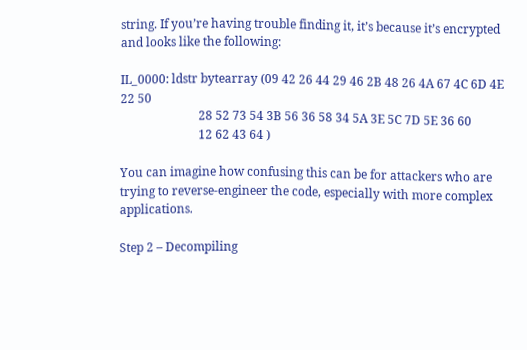string. If you’re having trouble finding it, it’s because it’s encrypted and looks like the following:

IL_0000: ldstr bytearray (09 42 26 44 29 46 2B 48 26 4A 67 4C 6D 4E 22 50
                          28 52 73 54 3B 56 36 58 34 5A 3E 5C 7D 5E 36 60
                          12 62 43 64 )

You can imagine how confusing this can be for attackers who are trying to reverse-engineer the code, especially with more complex applications.

Step 2 – Decompiling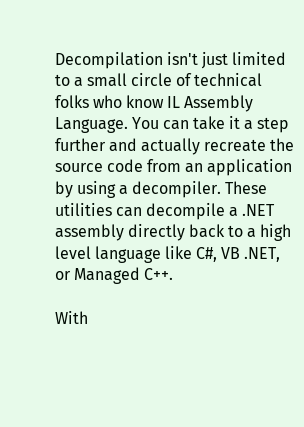Decompilation isn't just limited to a small circle of technical folks who know IL Assembly Language. You can take it a step further and actually recreate the source code from an application by using a decompiler. These utilities can decompile a .NET assembly directly back to a high level language like C#, VB .NET, or Managed C++.

With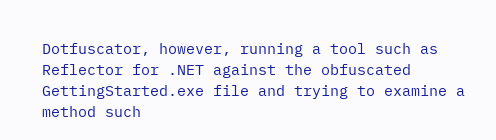Dotfuscator, however, running a tool such as Reflector for .NET against the obfuscated GettingStarted.exe file and trying to examine a method such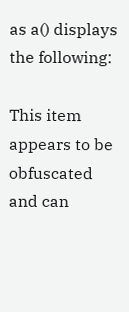as a() displays the following:

This item appears to be obfuscated and can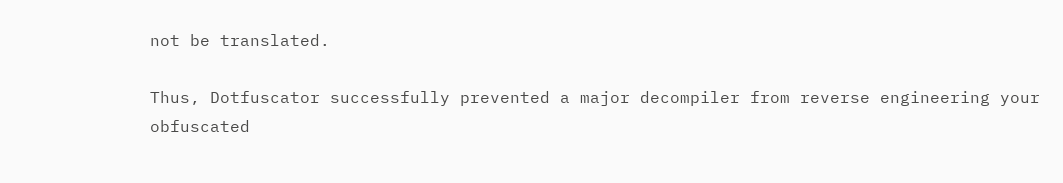not be translated.

Thus, Dotfuscator successfully prevented a major decompiler from reverse engineering your obfuscated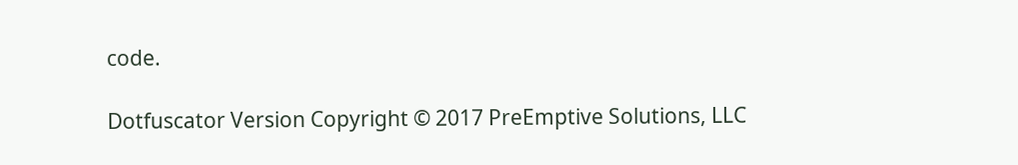code.

Dotfuscator Version Copyright © 2017 PreEmptive Solutions, LLC